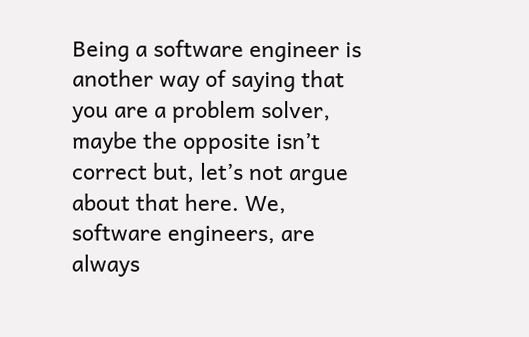Being a software engineer is another way of saying that you are a problem solver, maybe the opposite isn’t correct but, let’s not argue about that here. We, software engineers, are always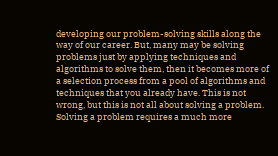developing our problem-solving skills along the way of our career. But, many may be solving problems just by applying techniques and algorithms to solve them, then it becomes more of a selection process from a pool of algorithms and techniques that you already have. This is not wrong, but this is not all about solving a problem. Solving a problem requires a much more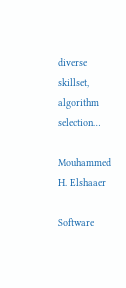diverse skillset, algorithm selection…

Mouhammed H. Elshaaer

Software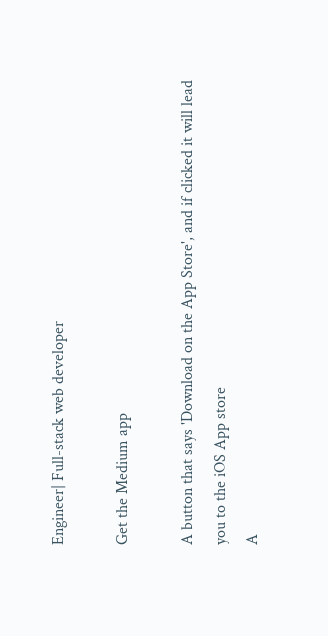Engineer| Full-stack web developer

Get the Medium app

A button that says 'Download on the App Store', and if clicked it will lead you to the iOS App store
A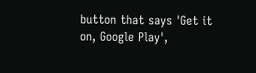button that says 'Get it on, Google Play',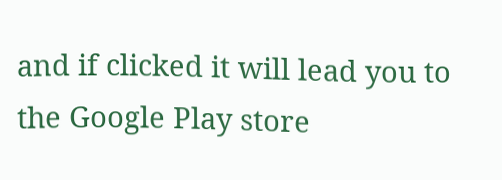and if clicked it will lead you to the Google Play store